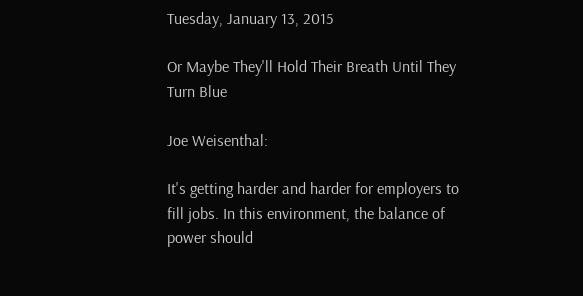Tuesday, January 13, 2015

Or Maybe They'll Hold Their Breath Until They Turn Blue

Joe Weisenthal:

It's getting harder and harder for employers to fill jobs. In this environment, the balance of power should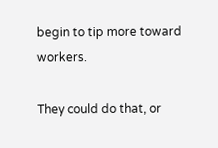begin to tip more toward workers.

They could do that, or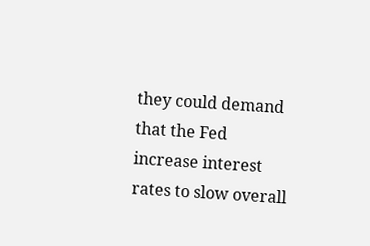they could demand that the Fed increase interest rates to slow overall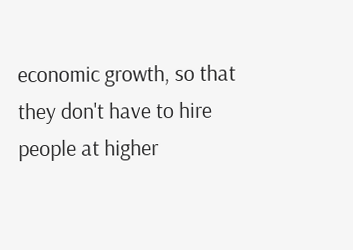economic growth, so that they don't have to hire people at higher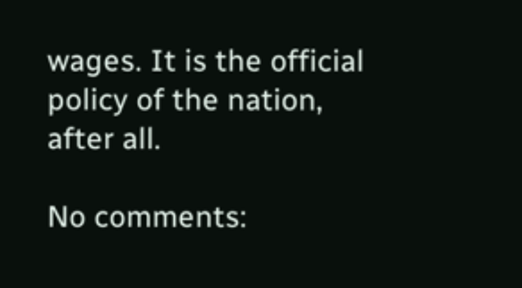wages. It is the official policy of the nation, after all.

No comments: